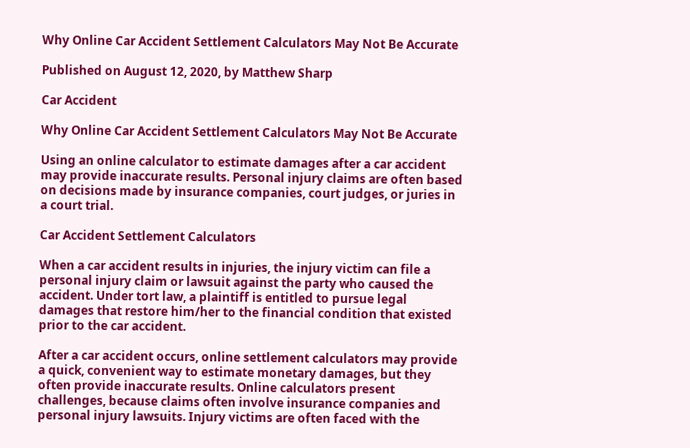Why Online Car Accident Settlement Calculators May Not Be Accurate

Published on August 12, 2020, by Matthew Sharp

Car Accident

Why Online Car Accident Settlement Calculators May Not Be Accurate

Using an online calculator to estimate damages after a car accident may provide inaccurate results. Personal injury claims are often based on decisions made by insurance companies, court judges, or juries in a court trial.

Car Accident Settlement Calculators

When a car accident results in injuries, the injury victim can file a personal injury claim or lawsuit against the party who caused the accident. Under tort law, a plaintiff is entitled to pursue legal damages that restore him/her to the financial condition that existed prior to the car accident.

After a car accident occurs, online settlement calculators may provide a quick, convenient way to estimate monetary damages, but they often provide inaccurate results. Online calculators present challenges, because claims often involve insurance companies and personal injury lawsuits. Injury victims are often faced with the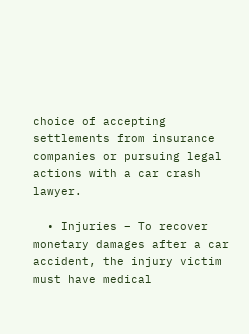choice of accepting settlements from insurance companies or pursuing legal actions with a car crash lawyer.

  • Injuries – To recover monetary damages after a car accident, the injury victim must have medical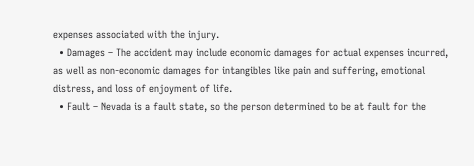expenses associated with the injury.
  • Damages – The accident may include economic damages for actual expenses incurred, as well as non-economic damages for intangibles like pain and suffering, emotional distress, and loss of enjoyment of life.
  • Fault – Nevada is a fault state, so the person determined to be at fault for the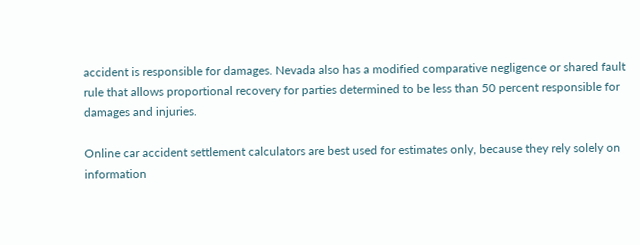accident is responsible for damages. Nevada also has a modified comparative negligence or shared fault rule that allows proportional recovery for parties determined to be less than 50 percent responsible for damages and injuries.

Online car accident settlement calculators are best used for estimates only, because they rely solely on information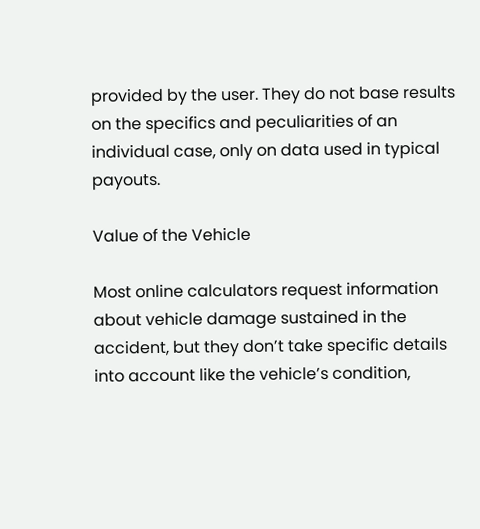provided by the user. They do not base results on the specifics and peculiarities of an individual case, only on data used in typical payouts.

Value of the Vehicle

Most online calculators request information about vehicle damage sustained in the accident, but they don’t take specific details into account like the vehicle’s condition,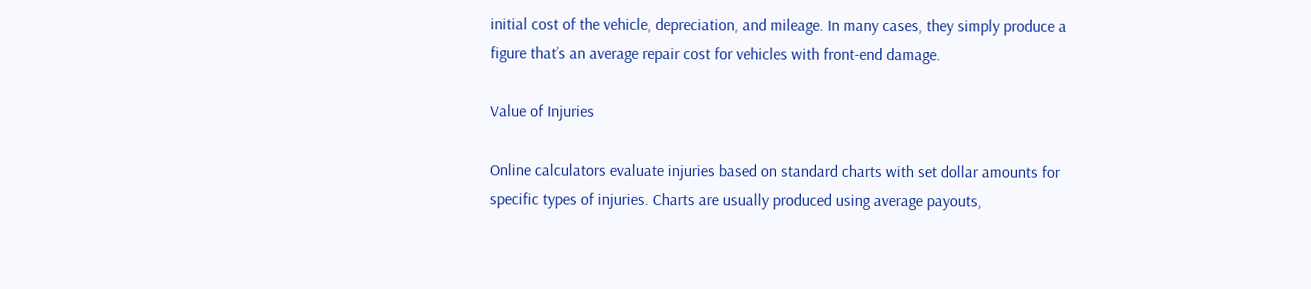initial cost of the vehicle, depreciation, and mileage. In many cases, they simply produce a figure that’s an average repair cost for vehicles with front-end damage.

Value of Injuries

Online calculators evaluate injuries based on standard charts with set dollar amounts for specific types of injuries. Charts are usually produced using average payouts,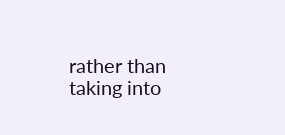rather than taking into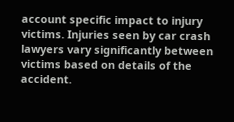account specific impact to injury victims. Injuries seen by car crash lawyers vary significantly between victims based on details of the accident.